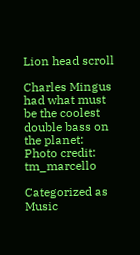Lion head scroll

Charles Mingus had what must be the coolest double bass on the planet: Photo credit: tm_marcello

Categorized as Music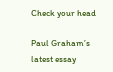Check your head

Paul Graham’s latest essay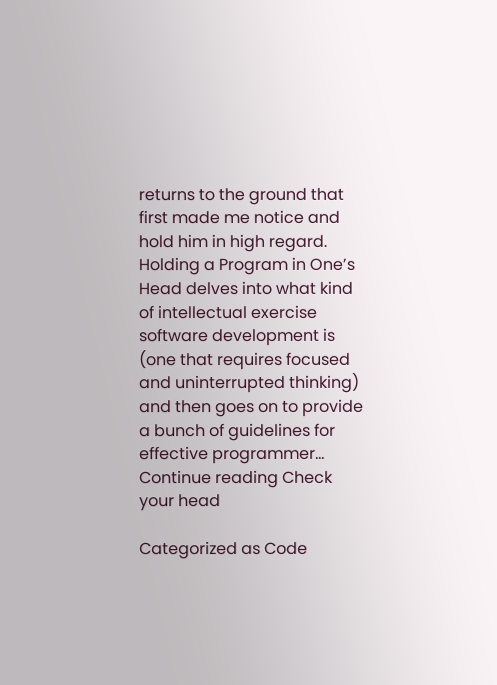returns to the ground that first made me notice and hold him in high regard. Holding a Program in One’s Head delves into what kind of intellectual exercise software development is (one that requires focused and uninterrupted thinking) and then goes on to provide a bunch of guidelines for effective programmer… Continue reading Check your head

Categorized as Code